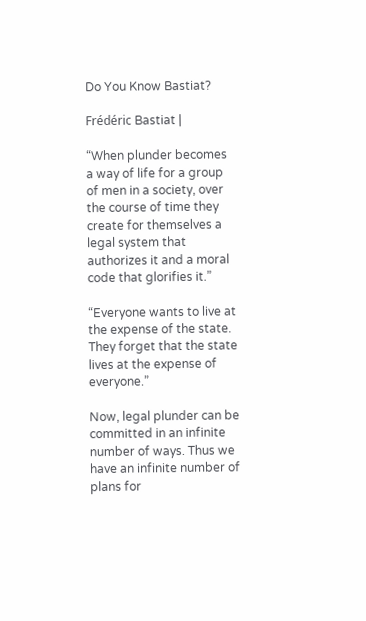Do You Know Bastiat?

Frédéric Bastiat |

“When plunder becomes a way of life for a group of men in a society, over the course of time they create for themselves a legal system that authorizes it and a moral code that glorifies it.”

“Everyone wants to live at the expense of the state. They forget that the state lives at the expense of everyone.”

Now, legal plunder can be committed in an infinite number of ways. Thus we have an infinite number of plans for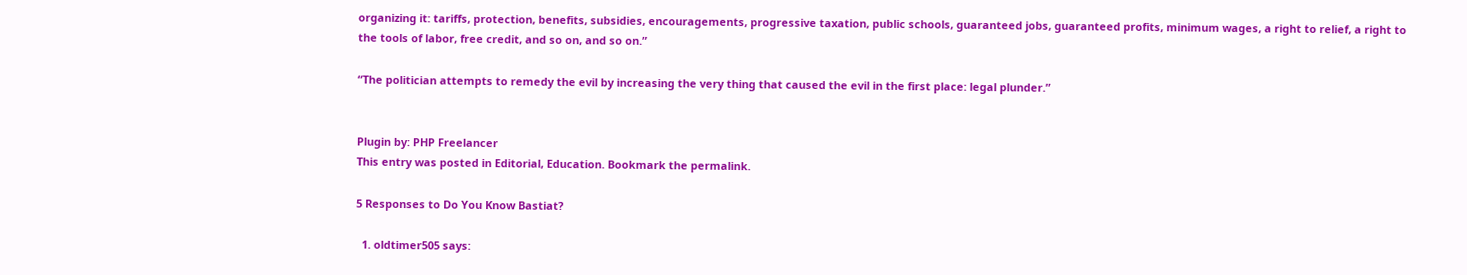organizing it: tariffs, protection, benefits, subsidies, encouragements, progressive taxation, public schools, guaranteed jobs, guaranteed profits, minimum wages, a right to relief, a right to the tools of labor, free credit, and so on, and so on.”

“The politician attempts to remedy the evil by increasing the very thing that caused the evil in the first place: legal plunder.”


Plugin by: PHP Freelancer
This entry was posted in Editorial, Education. Bookmark the permalink.

5 Responses to Do You Know Bastiat?

  1. oldtimer505 says: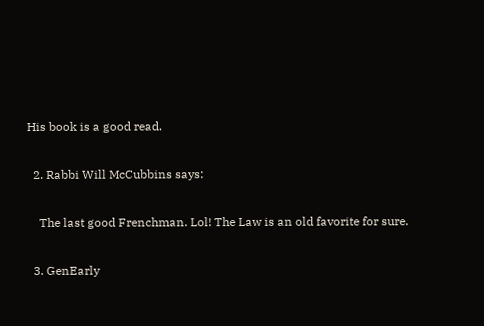His book is a good read.

  2. Rabbi Will McCubbins says:

    The last good Frenchman. Lol! The Law is an old favorite for sure.

  3. GenEarly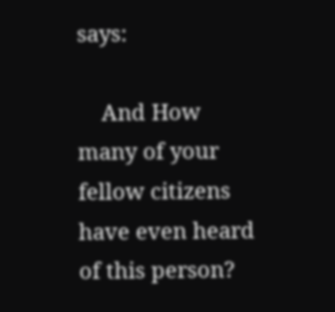says:

    And How many of your fellow citizens have even heard of this person?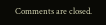Comments are closed.